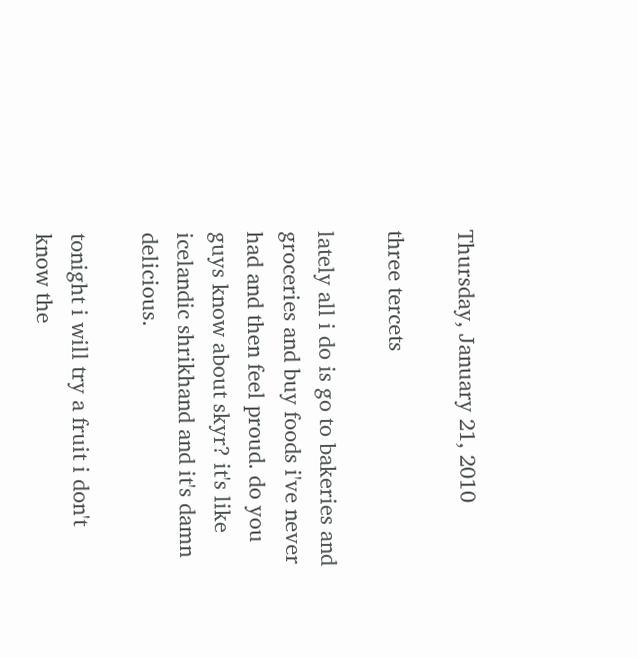Thursday, January 21, 2010

three tercets

lately all i do is go to bakeries and groceries and buy foods i've never had and then feel proud. do you guys know about skyr? it's like icelandic shrikhand and it's damn delicious.

tonight i will try a fruit i don't know the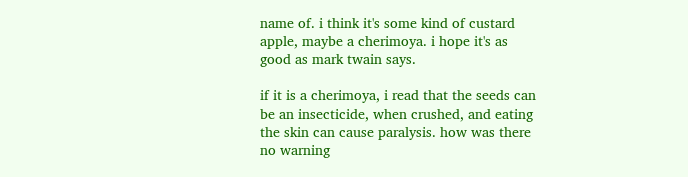name of. i think it's some kind of custard apple, maybe a cherimoya. i hope it's as good as mark twain says.

if it is a cherimoya, i read that the seeds can be an insecticide, when crushed, and eating the skin can cause paralysis. how was there no warning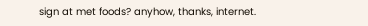sign at met foods? anyhow, thanks, internet.